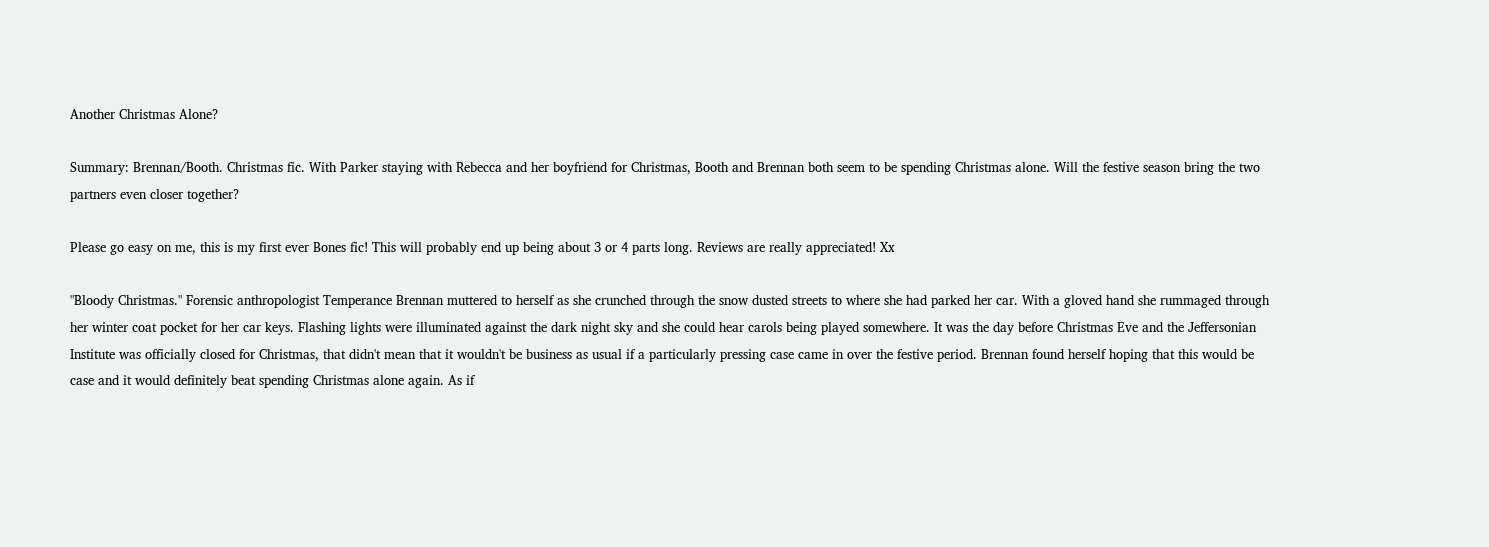Another Christmas Alone?

Summary: Brennan/Booth. Christmas fic. With Parker staying with Rebecca and her boyfriend for Christmas, Booth and Brennan both seem to be spending Christmas alone. Will the festive season bring the two partners even closer together?

Please go easy on me, this is my first ever Bones fic! This will probably end up being about 3 or 4 parts long. Reviews are really appreciated! Xx

"Bloody Christmas." Forensic anthropologist Temperance Brennan muttered to herself as she crunched through the snow dusted streets to where she had parked her car. With a gloved hand she rummaged through her winter coat pocket for her car keys. Flashing lights were illuminated against the dark night sky and she could hear carols being played somewhere. It was the day before Christmas Eve and the Jeffersonian Institute was officially closed for Christmas, that didn't mean that it wouldn't be business as usual if a particularly pressing case came in over the festive period. Brennan found herself hoping that this would be case and it would definitely beat spending Christmas alone again. As if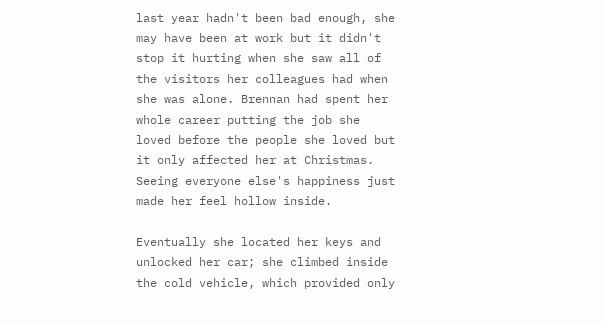last year hadn't been bad enough, she may have been at work but it didn't stop it hurting when she saw all of the visitors her colleagues had when she was alone. Brennan had spent her whole career putting the job she loved before the people she loved but it only affected her at Christmas. Seeing everyone else's happiness just made her feel hollow inside.

Eventually she located her keys and unlocked her car; she climbed inside the cold vehicle, which provided only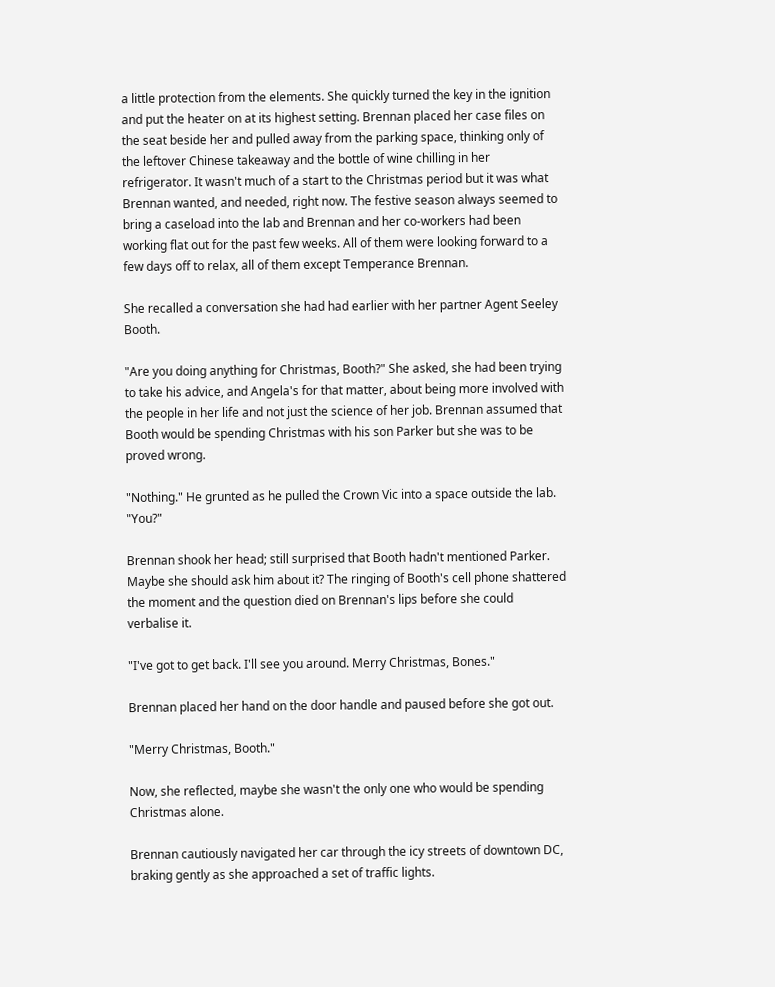a little protection from the elements. She quickly turned the key in the ignition and put the heater on at its highest setting. Brennan placed her case files on the seat beside her and pulled away from the parking space, thinking only of the leftover Chinese takeaway and the bottle of wine chilling in her refrigerator. It wasn't much of a start to the Christmas period but it was what Brennan wanted, and needed, right now. The festive season always seemed to bring a caseload into the lab and Brennan and her co-workers had been working flat out for the past few weeks. All of them were looking forward to a few days off to relax, all of them except Temperance Brennan.

She recalled a conversation she had had earlier with her partner Agent Seeley Booth.

"Are you doing anything for Christmas, Booth?" She asked, she had been trying to take his advice, and Angela's for that matter, about being more involved with the people in her life and not just the science of her job. Brennan assumed that Booth would be spending Christmas with his son Parker but she was to be proved wrong.

"Nothing." He grunted as he pulled the Crown Vic into a space outside the lab. "You?"

Brennan shook her head; still surprised that Booth hadn't mentioned Parker. Maybe she should ask him about it? The ringing of Booth's cell phone shattered the moment and the question died on Brennan's lips before she could verbalise it.

"I've got to get back. I'll see you around. Merry Christmas, Bones."

Brennan placed her hand on the door handle and paused before she got out.

"Merry Christmas, Booth."

Now, she reflected, maybe she wasn't the only one who would be spending Christmas alone.

Brennan cautiously navigated her car through the icy streets of downtown DC, braking gently as she approached a set of traffic lights.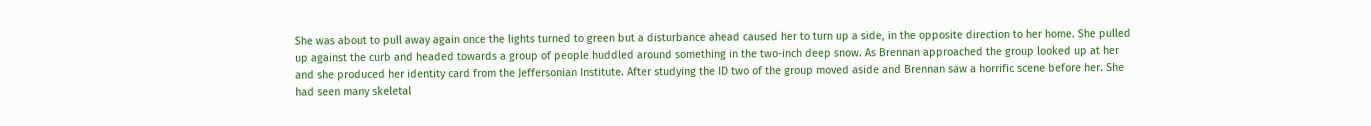She was about to pull away again once the lights turned to green but a disturbance ahead caused her to turn up a side, in the opposite direction to her home. She pulled up against the curb and headed towards a group of people huddled around something in the two-inch deep snow. As Brennan approached the group looked up at her and she produced her identity card from the Jeffersonian Institute. After studying the ID two of the group moved aside and Brennan saw a horrific scene before her. She had seen many skeletal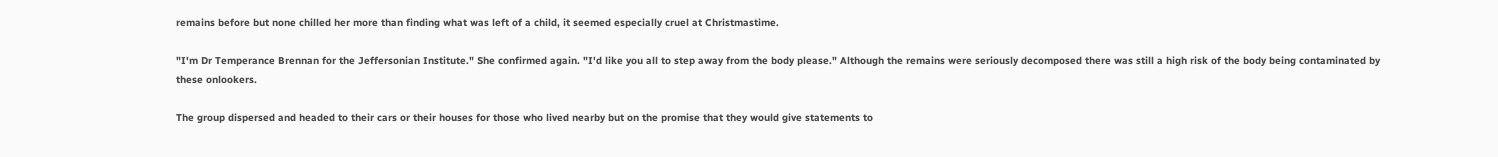remains before but none chilled her more than finding what was left of a child, it seemed especially cruel at Christmastime.

"I'm Dr Temperance Brennan for the Jeffersonian Institute." She confirmed again. "I'd like you all to step away from the body please." Although the remains were seriously decomposed there was still a high risk of the body being contaminated by these onlookers.

The group dispersed and headed to their cars or their houses for those who lived nearby but on the promise that they would give statements to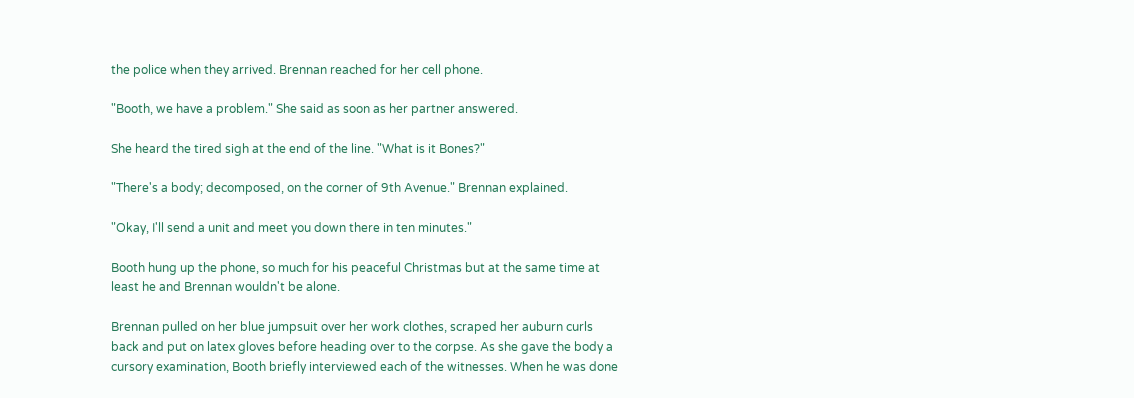the police when they arrived. Brennan reached for her cell phone.

"Booth, we have a problem." She said as soon as her partner answered.

She heard the tired sigh at the end of the line. "What is it Bones?"

"There's a body; decomposed, on the corner of 9th Avenue." Brennan explained.

"Okay, I'll send a unit and meet you down there in ten minutes."

Booth hung up the phone, so much for his peaceful Christmas but at the same time at least he and Brennan wouldn't be alone.

Brennan pulled on her blue jumpsuit over her work clothes, scraped her auburn curls back and put on latex gloves before heading over to the corpse. As she gave the body a cursory examination, Booth briefly interviewed each of the witnesses. When he was done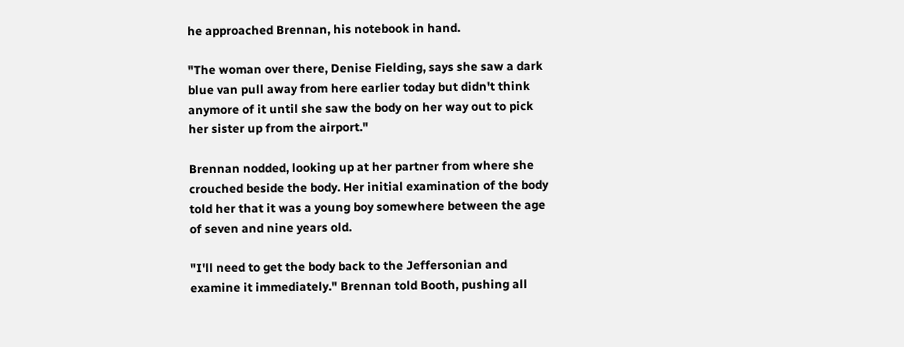he approached Brennan, his notebook in hand.

"The woman over there, Denise Fielding, says she saw a dark blue van pull away from here earlier today but didn't think anymore of it until she saw the body on her way out to pick her sister up from the airport."

Brennan nodded, looking up at her partner from where she crouched beside the body. Her initial examination of the body told her that it was a young boy somewhere between the age of seven and nine years old.

"I'll need to get the body back to the Jeffersonian and examine it immediately." Brennan told Booth, pushing all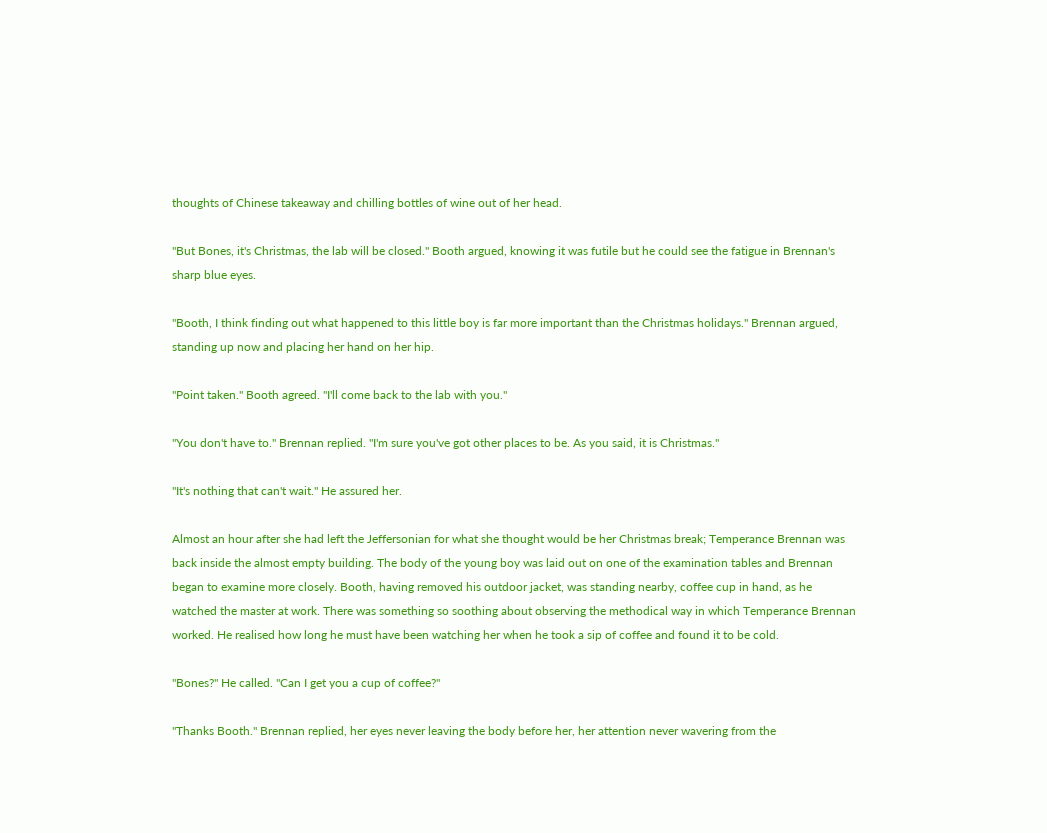thoughts of Chinese takeaway and chilling bottles of wine out of her head.

"But Bones, it's Christmas, the lab will be closed." Booth argued, knowing it was futile but he could see the fatigue in Brennan's sharp blue eyes.

"Booth, I think finding out what happened to this little boy is far more important than the Christmas holidays." Brennan argued, standing up now and placing her hand on her hip.

"Point taken." Booth agreed. "I'll come back to the lab with you."

"You don't have to." Brennan replied. "I'm sure you've got other places to be. As you said, it is Christmas."

"It's nothing that can't wait." He assured her.

Almost an hour after she had left the Jeffersonian for what she thought would be her Christmas break; Temperance Brennan was back inside the almost empty building. The body of the young boy was laid out on one of the examination tables and Brennan began to examine more closely. Booth, having removed his outdoor jacket, was standing nearby, coffee cup in hand, as he watched the master at work. There was something so soothing about observing the methodical way in which Temperance Brennan worked. He realised how long he must have been watching her when he took a sip of coffee and found it to be cold.

"Bones?" He called. "Can I get you a cup of coffee?"

"Thanks Booth." Brennan replied, her eyes never leaving the body before her, her attention never wavering from the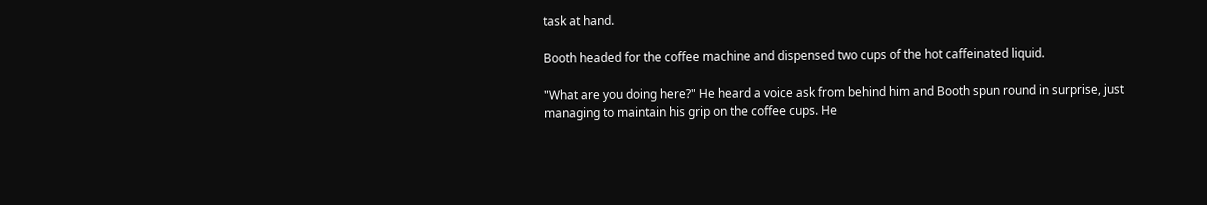task at hand.

Booth headed for the coffee machine and dispensed two cups of the hot caffeinated liquid.

"What are you doing here?" He heard a voice ask from behind him and Booth spun round in surprise, just managing to maintain his grip on the coffee cups. He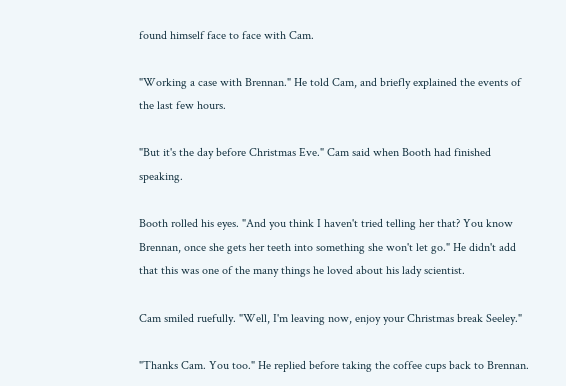found himself face to face with Cam.

"Working a case with Brennan." He told Cam, and briefly explained the events of the last few hours.

"But it's the day before Christmas Eve." Cam said when Booth had finished speaking.

Booth rolled his eyes. "And you think I haven't tried telling her that? You know Brennan, once she gets her teeth into something she won't let go." He didn't add that this was one of the many things he loved about his lady scientist.

Cam smiled ruefully. "Well, I'm leaving now, enjoy your Christmas break Seeley."

"Thanks Cam. You too." He replied before taking the coffee cups back to Brennan.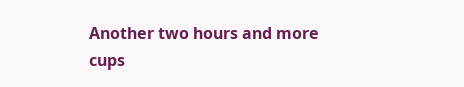Another two hours and more cups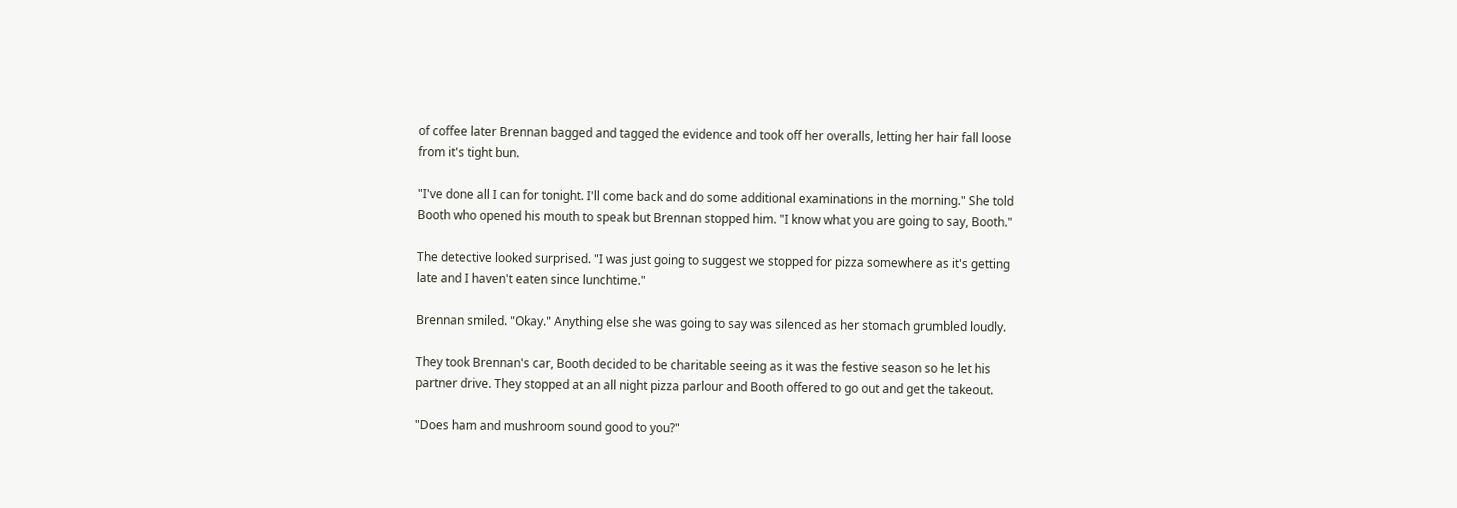of coffee later Brennan bagged and tagged the evidence and took off her overalls, letting her hair fall loose from it's tight bun.

"I've done all I can for tonight. I'll come back and do some additional examinations in the morning." She told Booth who opened his mouth to speak but Brennan stopped him. "I know what you are going to say, Booth."

The detective looked surprised. "I was just going to suggest we stopped for pizza somewhere as it's getting late and I haven't eaten since lunchtime."

Brennan smiled. "Okay." Anything else she was going to say was silenced as her stomach grumbled loudly.

They took Brennan's car, Booth decided to be charitable seeing as it was the festive season so he let his partner drive. They stopped at an all night pizza parlour and Booth offered to go out and get the takeout.

"Does ham and mushroom sound good to you?"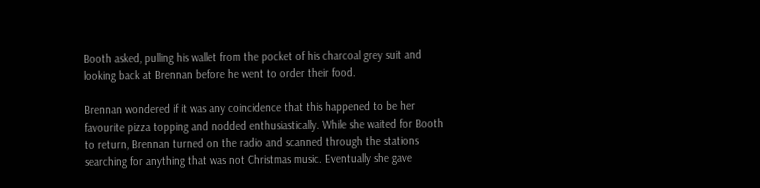Booth asked, pulling his wallet from the pocket of his charcoal grey suit and looking back at Brennan before he went to order their food.

Brennan wondered if it was any coincidence that this happened to be her favourite pizza topping and nodded enthusiastically. While she waited for Booth to return, Brennan turned on the radio and scanned through the stations searching for anything that was not Christmas music. Eventually she gave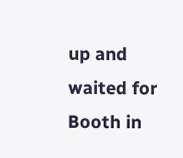up and waited for Booth in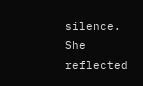silence. She reflected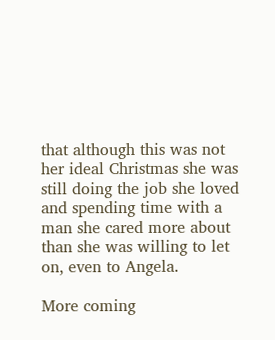that although this was not her ideal Christmas she was still doing the job she loved and spending time with a man she cared more about than she was willing to let on, even to Angela.

More coming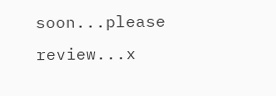soon...please review...x